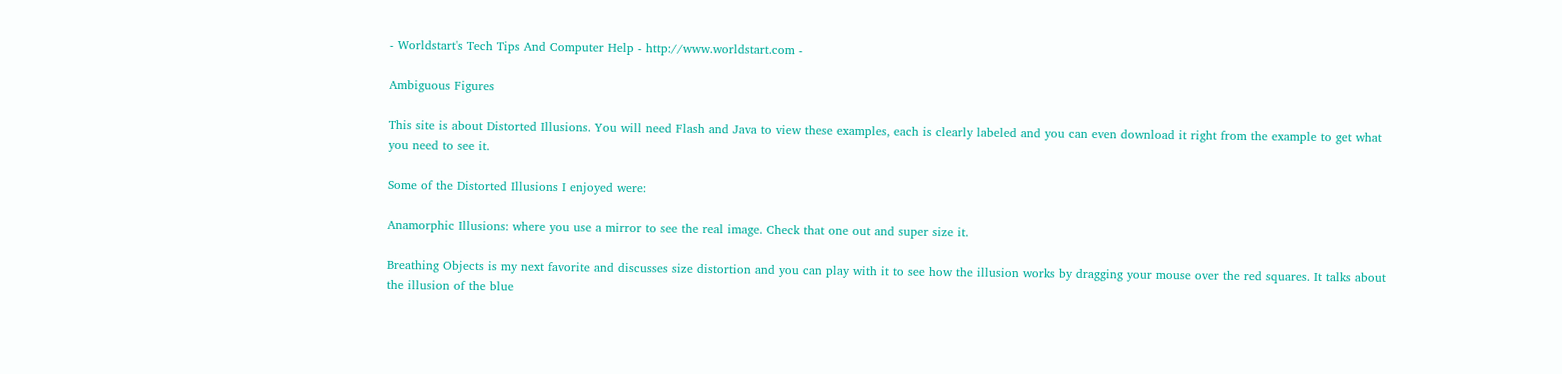- Worldstart's Tech Tips And Computer Help - http://www.worldstart.com -

Ambiguous Figures

This site is about Distorted Illusions. You will need Flash and Java to view these examples, each is clearly labeled and you can even download it right from the example to get what you need to see it.

Some of the Distorted Illusions I enjoyed were:

Anamorphic Illusions: where you use a mirror to see the real image. Check that one out and super size it.

Breathing Objects is my next favorite and discusses size distortion and you can play with it to see how the illusion works by dragging your mouse over the red squares. It talks about the illusion of the blue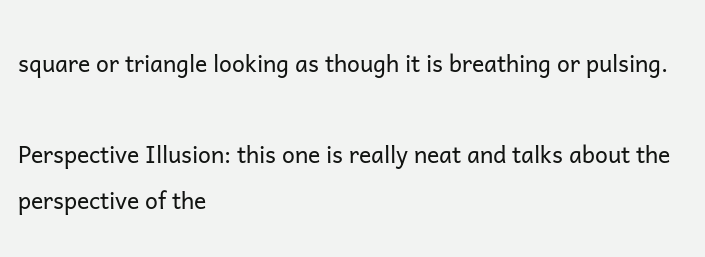square or triangle looking as though it is breathing or pulsing.

Perspective Illusion: this one is really neat and talks about the perspective of the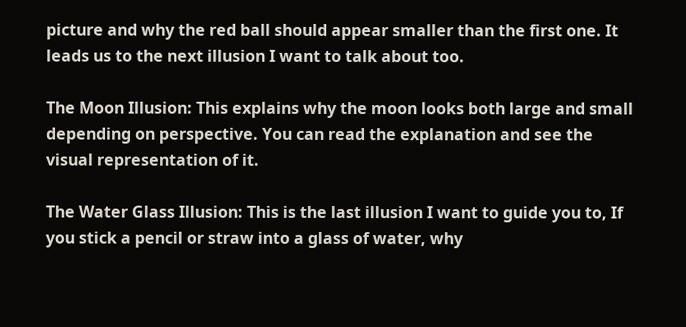picture and why the red ball should appear smaller than the first one. It leads us to the next illusion I want to talk about too.

The Moon Illusion: This explains why the moon looks both large and small depending on perspective. You can read the explanation and see the visual representation of it.

The Water Glass Illusion: This is the last illusion I want to guide you to, If you stick a pencil or straw into a glass of water, why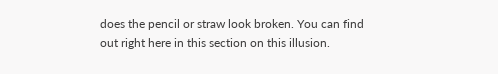does the pencil or straw look broken. You can find out right here in this section on this illusion.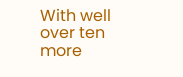With well over ten more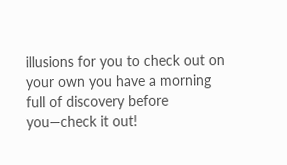illusions for you to check out on your own you have a morning full of discovery before you—check it out!